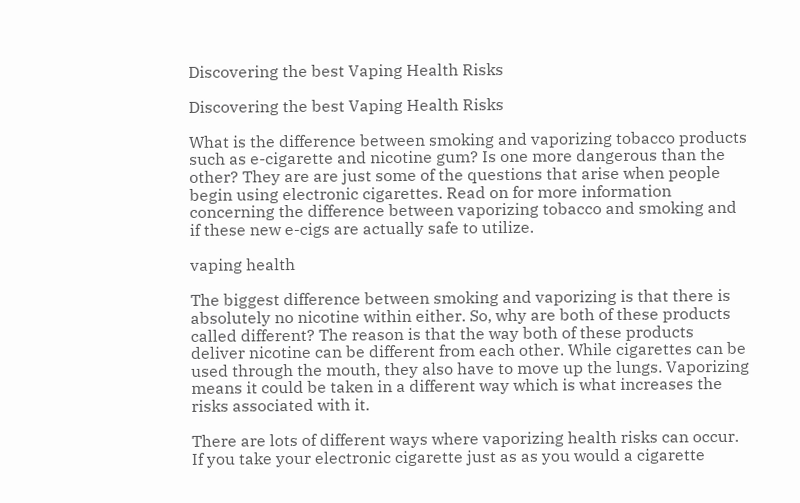Discovering the best Vaping Health Risks

Discovering the best Vaping Health Risks

What is the difference between smoking and vaporizing tobacco products such as e-cigarette and nicotine gum? Is one more dangerous than the other? They are are just some of the questions that arise when people begin using electronic cigarettes. Read on for more information concerning the difference between vaporizing tobacco and smoking and if these new e-cigs are actually safe to utilize.

vaping health

The biggest difference between smoking and vaporizing is that there is absolutely no nicotine within either. So, why are both of these products called different? The reason is that the way both of these products deliver nicotine can be different from each other. While cigarettes can be used through the mouth, they also have to move up the lungs. Vaporizing means it could be taken in a different way which is what increases the risks associated with it.

There are lots of different ways where vaporizing health risks can occur. If you take your electronic cigarette just as as you would a cigarette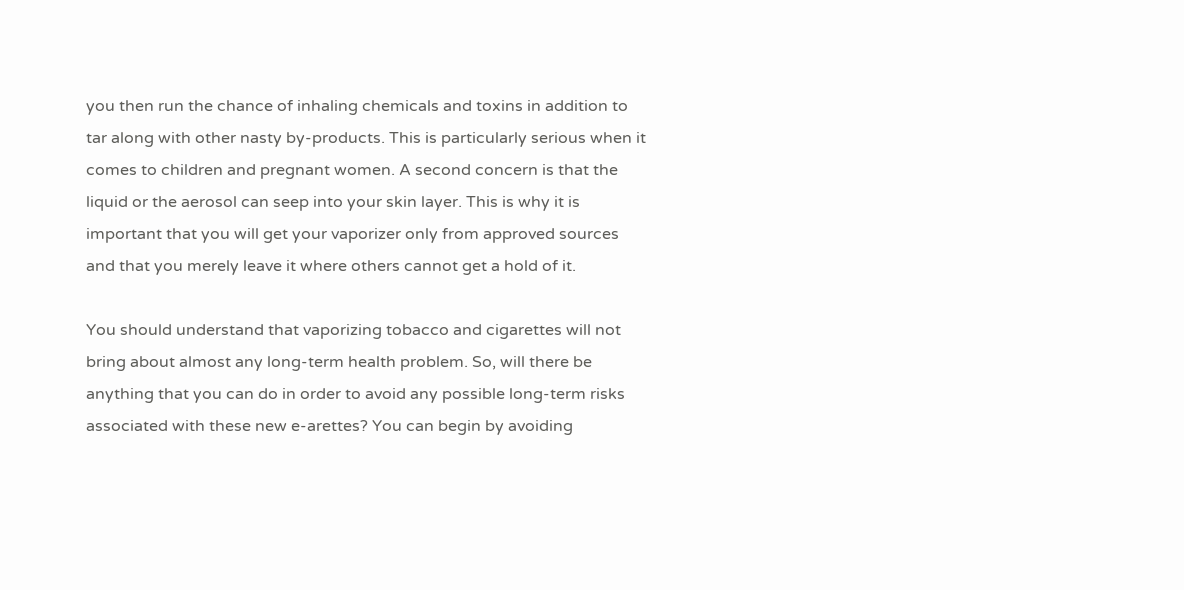you then run the chance of inhaling chemicals and toxins in addition to tar along with other nasty by-products. This is particularly serious when it comes to children and pregnant women. A second concern is that the liquid or the aerosol can seep into your skin layer. This is why it is important that you will get your vaporizer only from approved sources and that you merely leave it where others cannot get a hold of it.

You should understand that vaporizing tobacco and cigarettes will not bring about almost any long-term health problem. So, will there be anything that you can do in order to avoid any possible long-term risks associated with these new e-arettes? You can begin by avoiding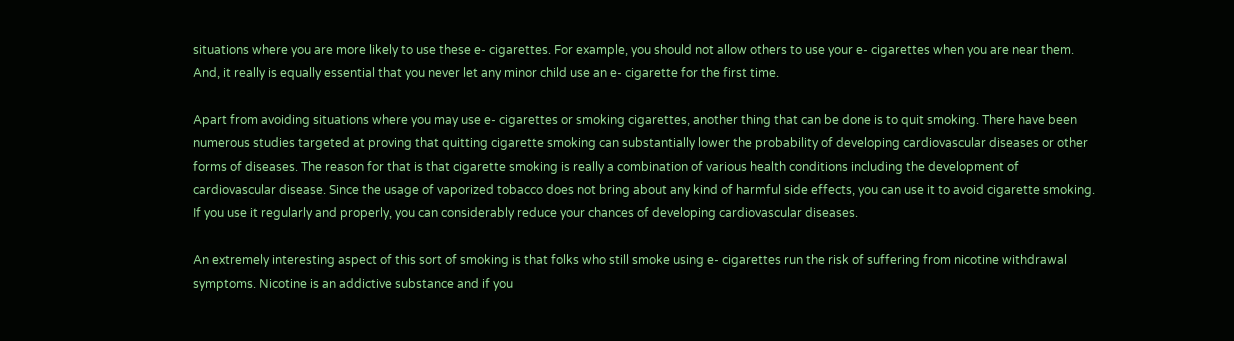situations where you are more likely to use these e- cigarettes. For example, you should not allow others to use your e- cigarettes when you are near them. And, it really is equally essential that you never let any minor child use an e- cigarette for the first time.

Apart from avoiding situations where you may use e- cigarettes or smoking cigarettes, another thing that can be done is to quit smoking. There have been numerous studies targeted at proving that quitting cigarette smoking can substantially lower the probability of developing cardiovascular diseases or other forms of diseases. The reason for that is that cigarette smoking is really a combination of various health conditions including the development of cardiovascular disease. Since the usage of vaporized tobacco does not bring about any kind of harmful side effects, you can use it to avoid cigarette smoking. If you use it regularly and properly, you can considerably reduce your chances of developing cardiovascular diseases.

An extremely interesting aspect of this sort of smoking is that folks who still smoke using e- cigarettes run the risk of suffering from nicotine withdrawal symptoms. Nicotine is an addictive substance and if you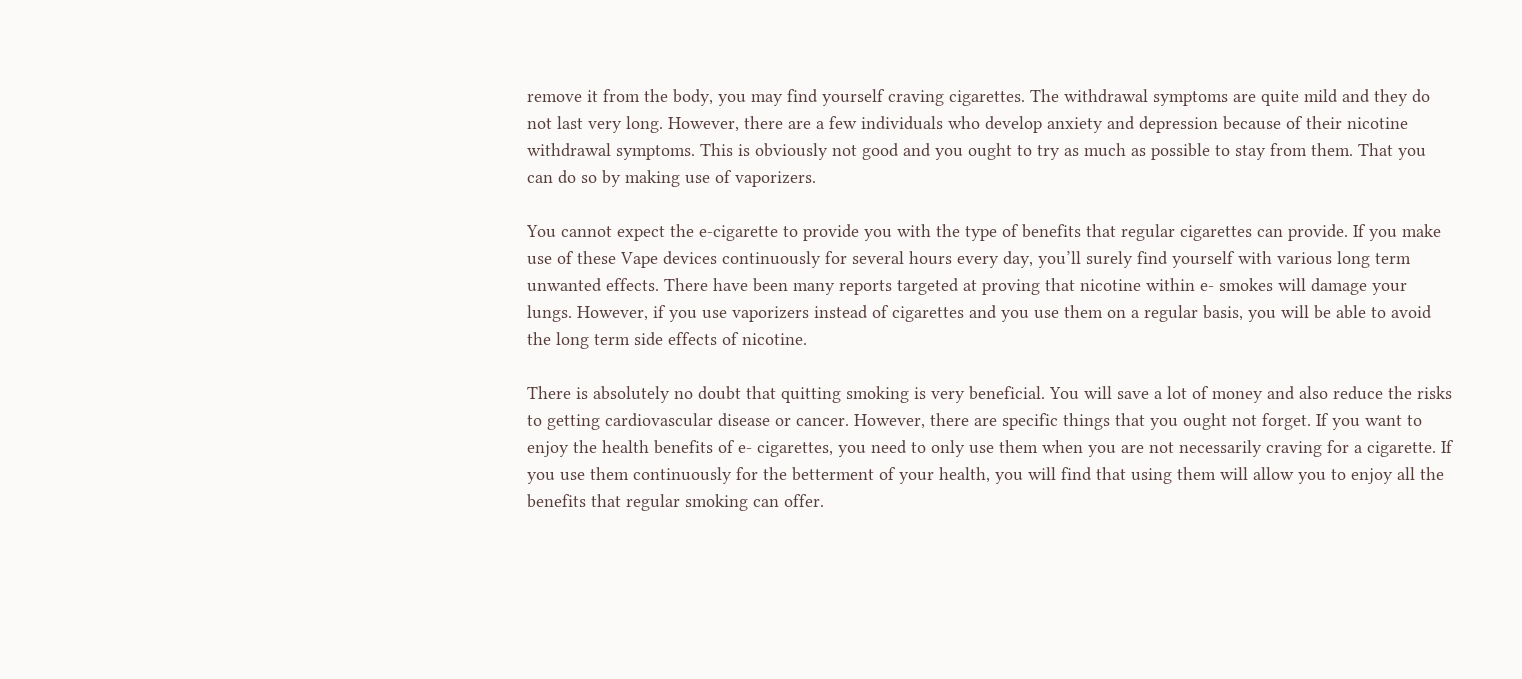remove it from the body, you may find yourself craving cigarettes. The withdrawal symptoms are quite mild and they do not last very long. However, there are a few individuals who develop anxiety and depression because of their nicotine withdrawal symptoms. This is obviously not good and you ought to try as much as possible to stay from them. That you can do so by making use of vaporizers.

You cannot expect the e-cigarette to provide you with the type of benefits that regular cigarettes can provide. If you make use of these Vape devices continuously for several hours every day, you’ll surely find yourself with various long term unwanted effects. There have been many reports targeted at proving that nicotine within e- smokes will damage your lungs. However, if you use vaporizers instead of cigarettes and you use them on a regular basis, you will be able to avoid the long term side effects of nicotine.

There is absolutely no doubt that quitting smoking is very beneficial. You will save a lot of money and also reduce the risks to getting cardiovascular disease or cancer. However, there are specific things that you ought not forget. If you want to enjoy the health benefits of e- cigarettes, you need to only use them when you are not necessarily craving for a cigarette. If you use them continuously for the betterment of your health, you will find that using them will allow you to enjoy all the benefits that regular smoking can offer.